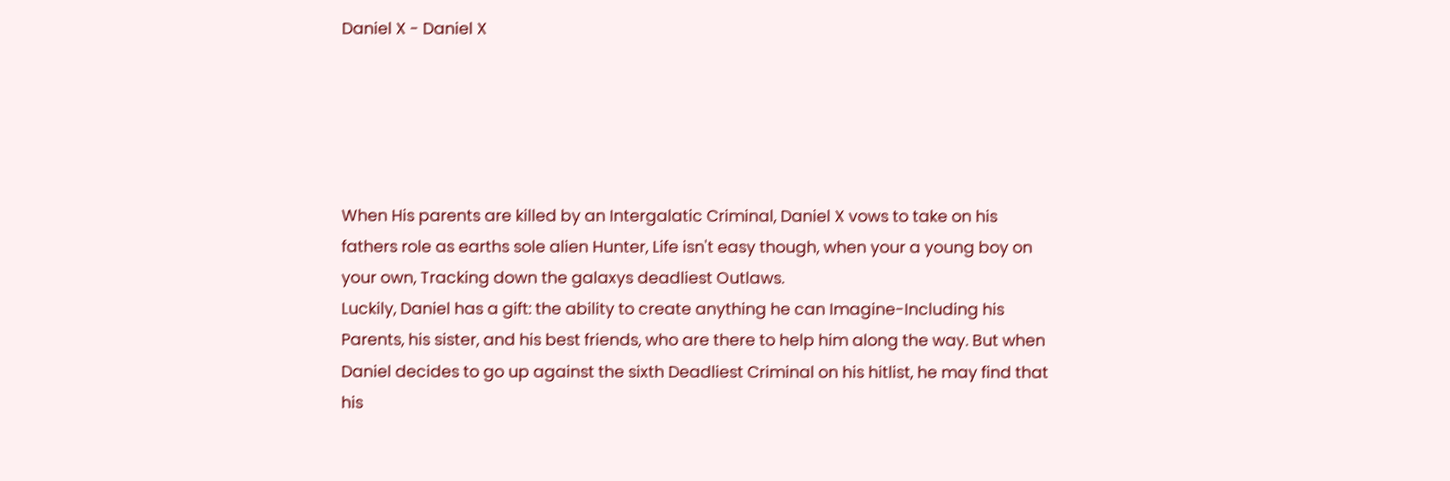Daniel X - Daniel X





When His parents are killed by an Intergalatic Criminal, Daniel X vows to take on his fathers role as earths sole alien Hunter, Life isn't easy though, when your a young boy on your own, Tracking down the galaxys deadliest Outlaws.
Luckily, Daniel has a gift: the ability to create anything he can Imagine-Including his Parents, his sister, and his best friends, who are there to help him along the way. But when Daniel decides to go up against the sixth Deadliest Criminal on his hitlist, he may find that his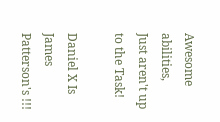Awesome abilities,
Just aren't up to the Task!

Daniel X Is James Patterson's !!!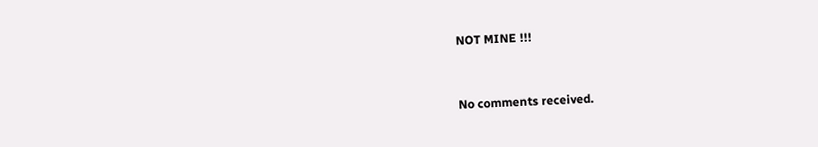NOT MINE !!!


No comments received.